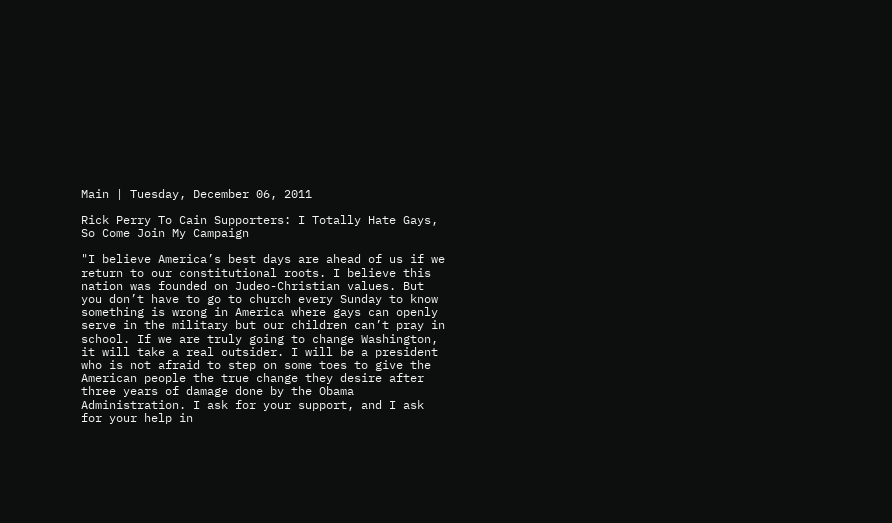Main | Tuesday, December 06, 2011

Rick Perry To Cain Supporters: I Totally Hate Gays, So Come Join My Campaign

"I believe America’s best days are ahead of us if we return to our constitutional roots. I believe this nation was founded on Judeo-Christian values. But you don’t have to go to church every Sunday to know something is wrong in America where gays can openly serve in the military but our children can’t pray in school. If we are truly going to change Washington, it will take a real outsider. I will be a president who is not afraid to step on some toes to give the American people the true change they desire after three years of damage done by the Obama Administration. I ask for your support, and I ask for your help in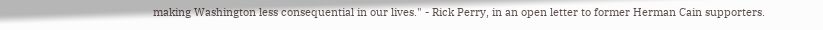making Washington less consequential in our lives." - Rick Perry, in an open letter to former Herman Cain supporters.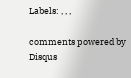Labels: , , ,

comments powered by Disqus